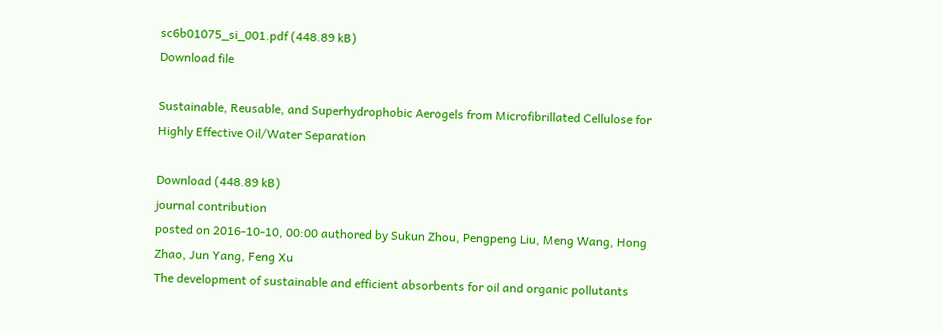sc6b01075_si_001.pdf (448.89 kB)
Download file

Sustainable, Reusable, and Superhydrophobic Aerogels from Microfibrillated Cellulose for Highly Effective Oil/Water Separation

Download (448.89 kB)
journal contribution
posted on 2016-10-10, 00:00 authored by Sukun Zhou, Pengpeng Liu, Meng Wang, Hong Zhao, Jun Yang, Feng Xu
The development of sustainable and efficient absorbents for oil and organic pollutants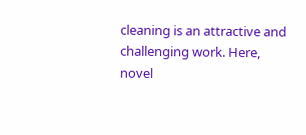cleaning is an attractive and challenging work. Here, novel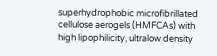superhydrophobic microfibrillated cellulose aerogels (HMFCAs) with high lipophilicity, ultralow density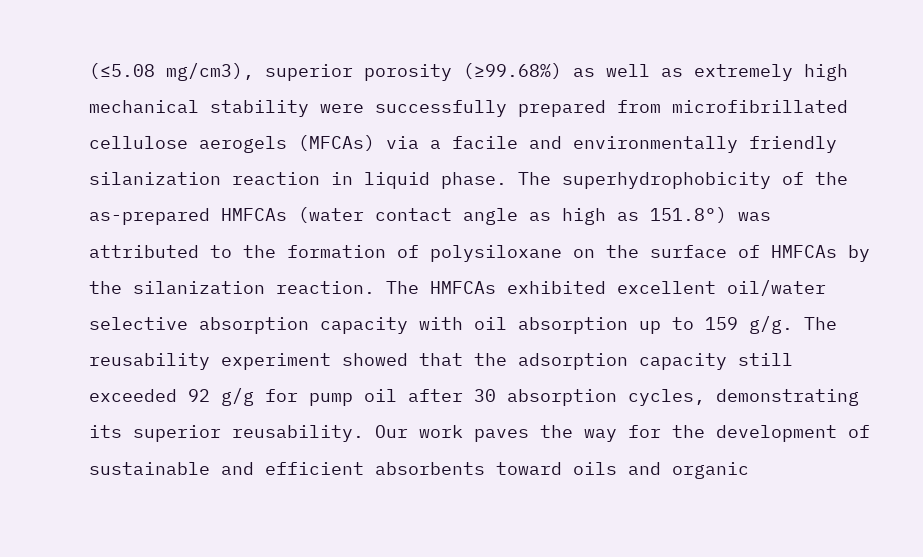(≤5.08 mg/cm3), superior porosity (≥99.68%) as well as extremely high mechanical stability were successfully prepared from microfibrillated cellulose aerogels (MFCAs) via a facile and environmentally friendly silanization reaction in liquid phase. The superhydrophobicity of the as-prepared HMFCAs (water contact angle as high as 151.8°) was attributed to the formation of polysiloxane on the surface of HMFCAs by the silanization reaction. The HMFCAs exhibited excellent oil/water selective absorption capacity with oil absorption up to 159 g/g. The reusability experiment showed that the adsorption capacity still exceeded 92 g/g for pump oil after 30 absorption cycles, demonstrating its superior reusability. Our work paves the way for the development of sustainable and efficient absorbents toward oils and organic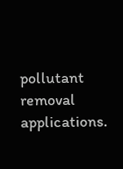pollutant removal applications.